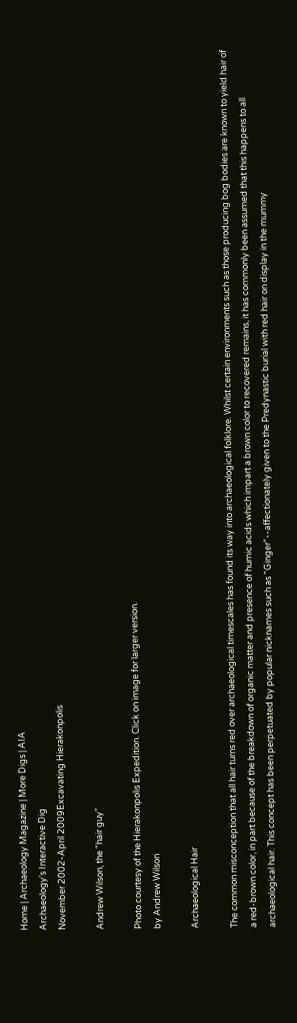Home | Archaeology Magazine | More Digs | AIA
Archaeology's Interactive Dig
November 2002-April 2009Excavating Hierakonpolis

Andrew Wilson, the "hair guy"

Photo courtesy of the Hierakonpolis Expedition. Click on image for larger version.
by Andrew Wilson

Archaeological Hair

The common misconception that all hair turns red over archaeological timescales has found its way into archaeological folklore. Whilst certain environments such as those producing bog bodies are known to yield hair of a red-brown color, in part because of the breakdown of organic matter and presence of humic acids which impart a brown color to recovered remains, it has commonly been assumed that this happens to all archaeological hair. This concept has been perpetuated by popular nicknames such as "Ginger"--affectionately given to the Predynastic burial with red hair on display in the mummy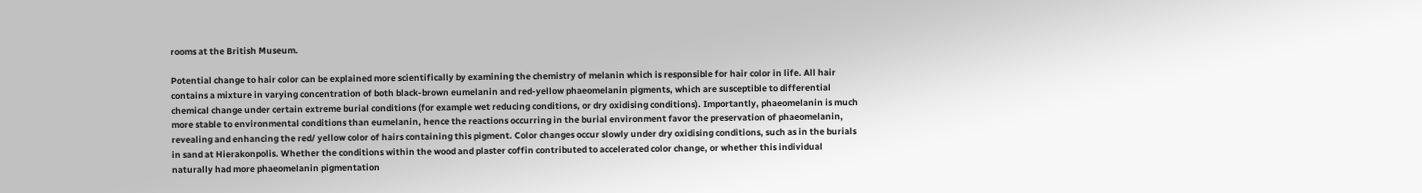rooms at the British Museum.

Potential change to hair color can be explained more scientifically by examining the chemistry of melanin which is responsible for hair color in life. All hair contains a mixture in varying concentration of both black-brown eumelanin and red-yellow phaeomelanin pigments, which are susceptible to differential chemical change under certain extreme burial conditions (for example wet reducing conditions, or dry oxidising conditions). Importantly, phaeomelanin is much more stable to environmental conditions than eumelanin, hence the reactions occurring in the burial environment favor the preservation of phaeomelanin, revealing and enhancing the red/ yellow color of hairs containing this pigment. Color changes occur slowly under dry oxidising conditions, such as in the burials in sand at Hierakonpolis. Whether the conditions within the wood and plaster coffin contributed to accelerated color change, or whether this individual naturally had more phaeomelanin pigmentation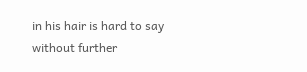in his hair is hard to say without further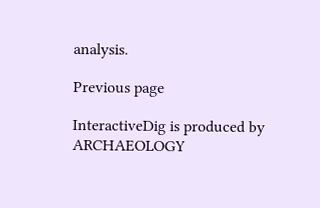analysis.

Previous page

InteractiveDig is produced by ARCHAEOLOGY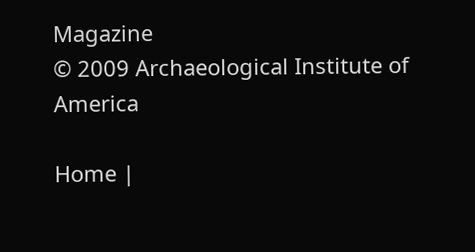Magazine
© 2009 Archaeological Institute of America

Home |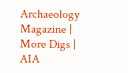Archaeology Magazine | More Digs | AIA